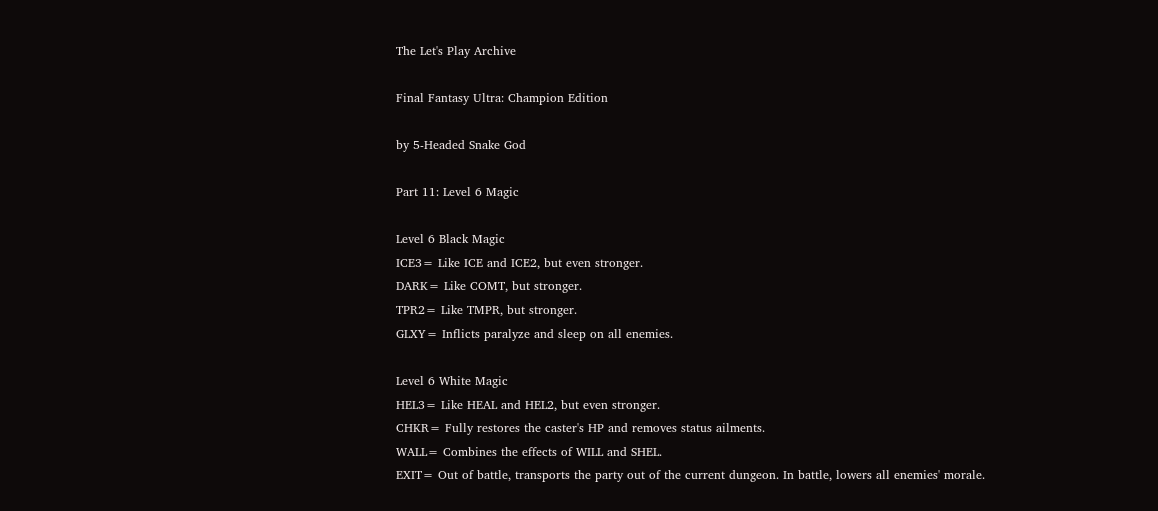The Let's Play Archive

Final Fantasy Ultra: Champion Edition

by 5-Headed Snake God

Part 11: Level 6 Magic

Level 6 Black Magic
ICE3= Like ICE and ICE2, but even stronger.
DARK= Like COMT, but stronger.
TPR2= Like TMPR, but stronger.
GLXY= Inflicts paralyze and sleep on all enemies.

Level 6 White Magic
HEL3= Like HEAL and HEL2, but even stronger.
CHKR= Fully restores the caster's HP and removes status ailments.
WALL= Combines the effects of WILL and SHEL.
EXIT= Out of battle, transports the party out of the current dungeon. In battle, lowers all enemies' morale.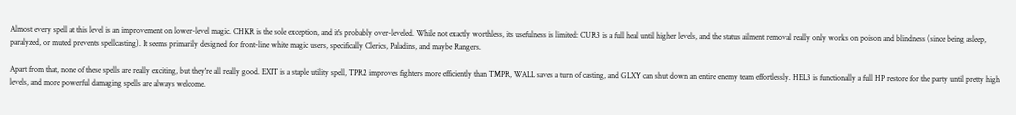Almost every spell at this level is an improvement on lower-level magic. CHKR is the sole exception, and it's probably over-leveled. While not exactly worthless, its usefulness is limited: CUR3 is a full heal until higher levels, and the status ailment removal really only works on poison and blindness (since being asleep, paralyzed, or muted prevents spellcasting). It seems primarily designed for front-line white magic users, specifically Clerics, Paladins, and maybe Rangers.

Apart from that, none of these spells are really exciting, but they're all really good. EXIT is a staple utility spell, TPR2 improves fighters more efficiently than TMPR, WALL saves a turn of casting, and GLXY can shut down an entire enemy team effortlessly. HEL3 is functionally a full HP restore for the party until pretty high levels, and more powerful damaging spells are always welcome.